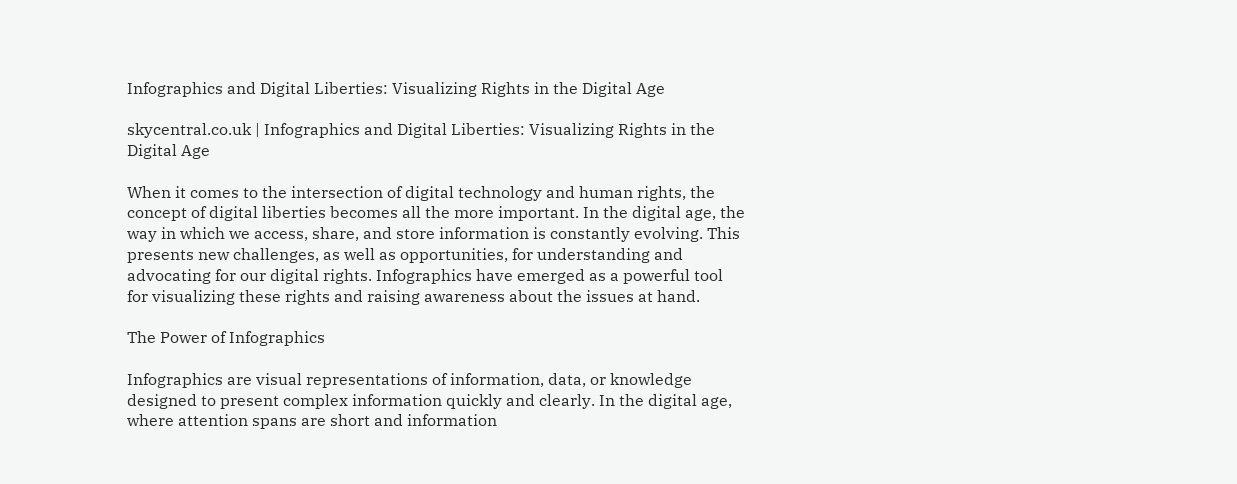Infographics and Digital Liberties: Visualizing Rights in the Digital Age

skycentral.co.uk | Infographics and Digital Liberties: Visualizing Rights in the Digital Age

When it comes to the intersection of digital technology and human rights, the concept of digital liberties becomes all the more important. In the digital age, the way in which we access, share, and store information is constantly evolving. This presents new challenges, as well as opportunities, for understanding and advocating for our digital rights. Infographics have emerged as a powerful tool for visualizing these rights and raising awareness about the issues at hand.

The Power of Infographics

Infographics are visual representations of information, data, or knowledge designed to present complex information quickly and clearly. In the digital age, where attention spans are short and information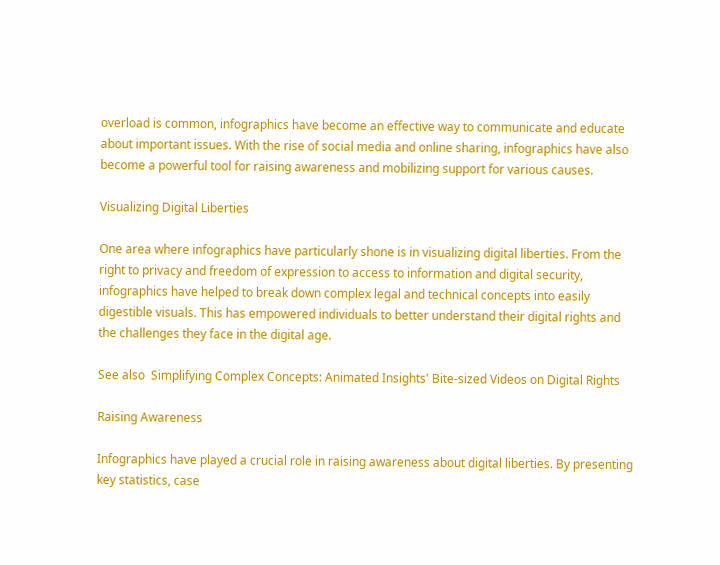overload is common, infographics have become an effective way to communicate and educate about important issues. With the rise of social media and online sharing, infographics have also become a powerful tool for raising awareness and mobilizing support for various causes.

Visualizing Digital Liberties

One area where infographics have particularly shone is in visualizing digital liberties. From the right to privacy and freedom of expression to access to information and digital security, infographics have helped to break down complex legal and technical concepts into easily digestible visuals. This has empowered individuals to better understand their digital rights and the challenges they face in the digital age.

See also  Simplifying Complex Concepts: Animated Insights' Bite-sized Videos on Digital Rights

Raising Awareness

Infographics have played a crucial role in raising awareness about digital liberties. By presenting key statistics, case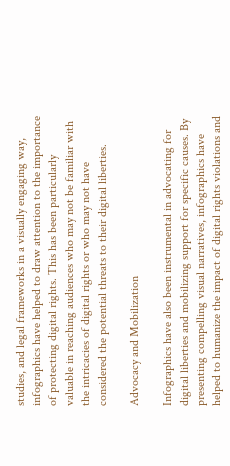studies, and legal frameworks in a visually engaging way, infographics have helped to draw attention to the importance of protecting digital rights. This has been particularly valuable in reaching audiences who may not be familiar with the intricacies of digital rights or who may not have considered the potential threats to their digital liberties.

Advocacy and Mobilization

Infographics have also been instrumental in advocating for digital liberties and mobilizing support for specific causes. By presenting compelling visual narratives, infographics have helped to humanize the impact of digital rights violations and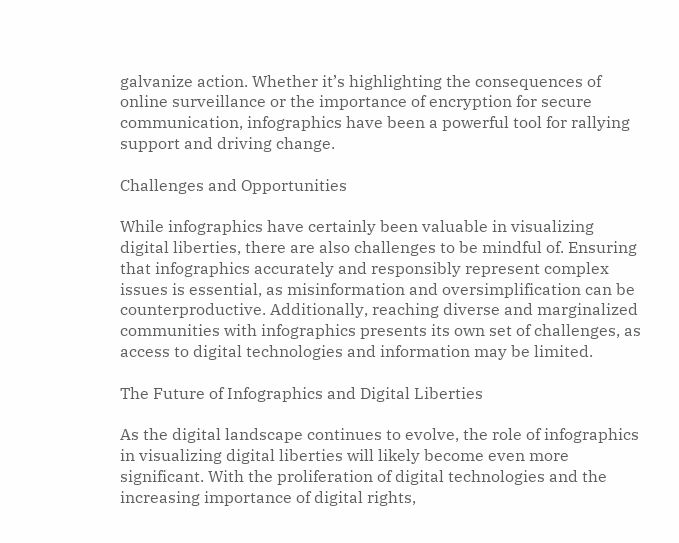galvanize action. Whether it’s highlighting the consequences of online surveillance or the importance of encryption for secure communication, infographics have been a powerful tool for rallying support and driving change.

Challenges and Opportunities

While infographics have certainly been valuable in visualizing digital liberties, there are also challenges to be mindful of. Ensuring that infographics accurately and responsibly represent complex issues is essential, as misinformation and oversimplification can be counterproductive. Additionally, reaching diverse and marginalized communities with infographics presents its own set of challenges, as access to digital technologies and information may be limited.

The Future of Infographics and Digital Liberties

As the digital landscape continues to evolve, the role of infographics in visualizing digital liberties will likely become even more significant. With the proliferation of digital technologies and the increasing importance of digital rights,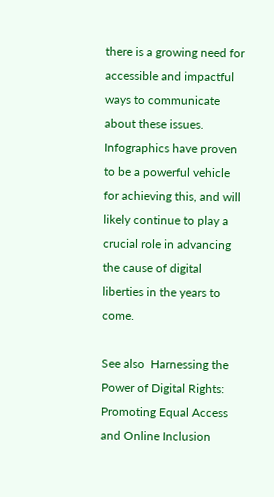there is a growing need for accessible and impactful ways to communicate about these issues. Infographics have proven to be a powerful vehicle for achieving this, and will likely continue to play a crucial role in advancing the cause of digital liberties in the years to come.

See also  Harnessing the Power of Digital Rights: Promoting Equal Access and Online Inclusion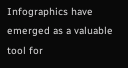Infographics have emerged as a valuable tool for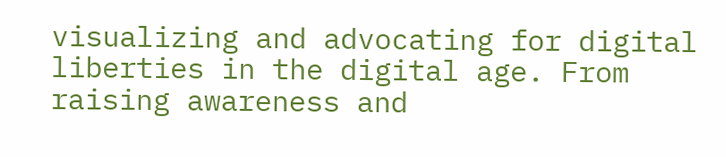visualizing and advocating for digital liberties in the digital age. From raising awareness and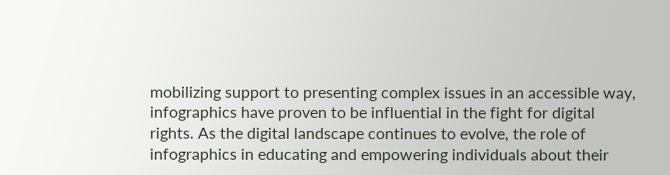mobilizing support to presenting complex issues in an accessible way, infographics have proven to be influential in the fight for digital rights. As the digital landscape continues to evolve, the role of infographics in educating and empowering individuals about their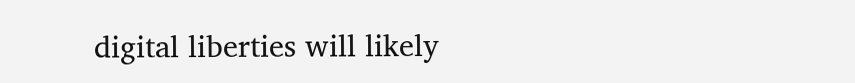digital liberties will likely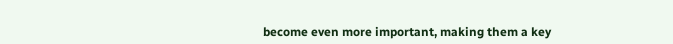become even more important, making them a key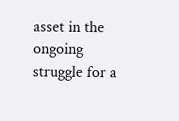asset in the ongoing struggle for a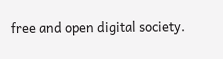free and open digital society.